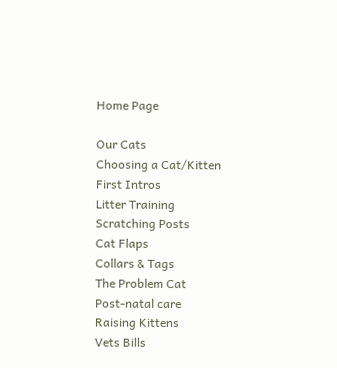Home Page

Our Cats
Choosing a Cat/Kitten
First Intros
Litter Training
Scratching Posts
Cat Flaps
Collars & Tags
The Problem Cat
Post-natal care
Raising Kittens
Vets Bills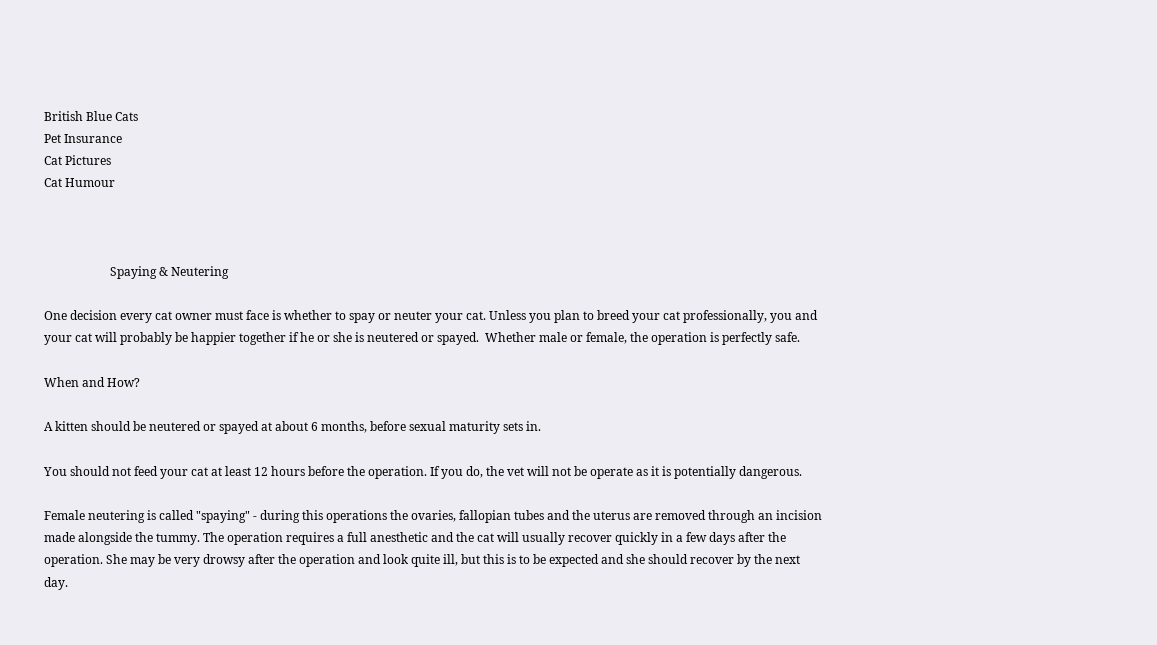British Blue Cats
Pet Insurance
Cat Pictures
Cat Humour



                      Spaying & Neutering

One decision every cat owner must face is whether to spay or neuter your cat. Unless you plan to breed your cat professionally, you and your cat will probably be happier together if he or she is neutered or spayed.  Whether male or female, the operation is perfectly safe.

When and How?

A kitten should be neutered or spayed at about 6 months, before sexual maturity sets in.

You should not feed your cat at least 12 hours before the operation. If you do, the vet will not be operate as it is potentially dangerous.

Female neutering is called "spaying" - during this operations the ovaries, fallopian tubes and the uterus are removed through an incision made alongside the tummy. The operation requires a full anesthetic and the cat will usually recover quickly in a few days after the operation. She may be very drowsy after the operation and look quite ill, but this is to be expected and she should recover by the next day.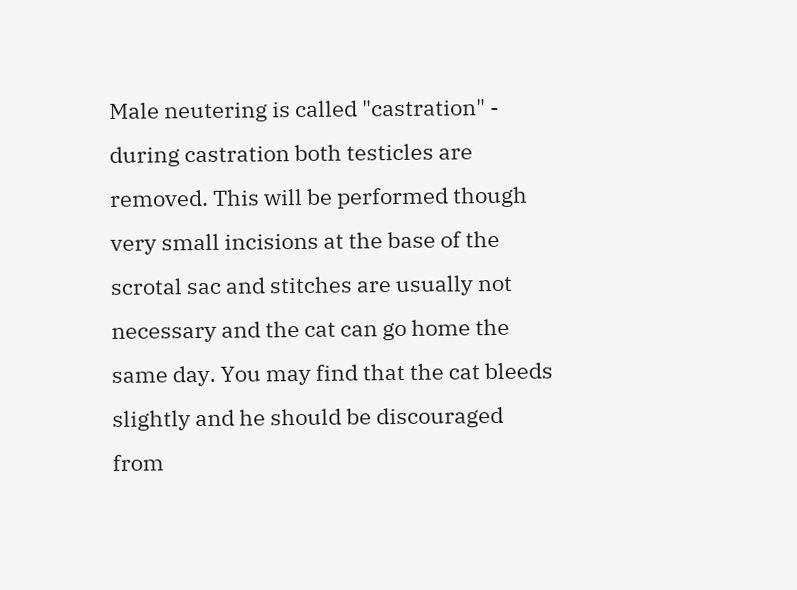Male neutering is called "castration" - during castration both testicles are removed. This will be performed though very small incisions at the base of the scrotal sac and stitches are usually not necessary and the cat can go home the same day. You may find that the cat bleeds slightly and he should be discouraged from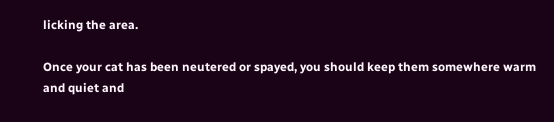licking the area.

Once your cat has been neutered or spayed, you should keep them somewhere warm and quiet and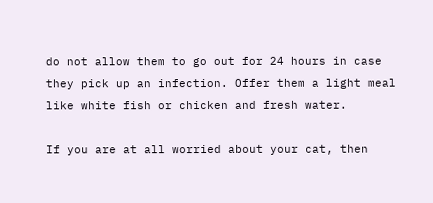do not allow them to go out for 24 hours in case they pick up an infection. Offer them a light meal like white fish or chicken and fresh water.

If you are at all worried about your cat, then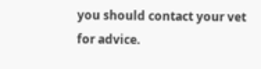you should contact your vet for advice.